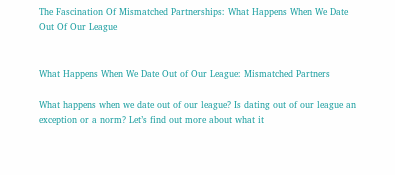The Fascination Of Mismatched Partnerships: What Happens When We Date Out Of Our League


What Happens When We Date Out of Our League: Mismatched Partners

What happens when we date out of our league? Is dating out of our league an exception or a norm? Let’s find out more about what it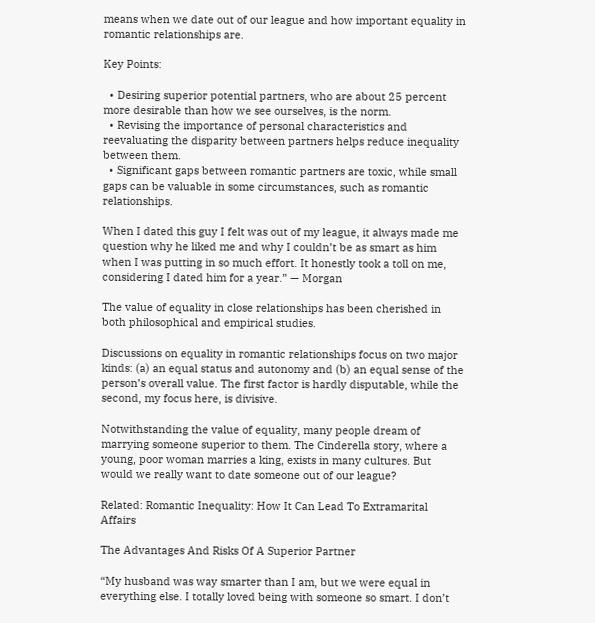means when we date out of our league and how important equality in romantic relationships are.

Key Points:

  • Desiring superior potential partners, who are about 25 percent more desirable than how we see ourselves, is the norm.
  • Revising the importance of personal characteristics and reevaluating the disparity between partners helps reduce inequality between them.
  • Significant gaps between romantic partners are toxic, while small gaps can be valuable in some circumstances, such as romantic relationships.

When I dated this guy I felt was out of my league, it always made me question why he liked me and why I couldn’t be as smart as him when I was putting in so much effort. It honestly took a toll on me, considering I dated him for a year.” — Morgan

The value of equality in close relationships has been cherished in both philosophical and empirical studies.

Discussions on equality in romantic relationships focus on two major kinds: (a) an equal status and autonomy and (b) an equal sense of the person’s overall value. The first factor is hardly disputable, while the second, my focus here, is divisive.

Notwithstanding the value of equality, many people dream of marrying someone superior to them. The Cinderella story, where a young, poor woman marries a king, exists in many cultures. But would we really want to date someone out of our league?

Related: Romantic Inequality: How It Can Lead To Extramarital Affairs

The Advantages And Risks Of A Superior Partner

“My husband was way smarter than I am, but we were equal in everything else. I totally loved being with someone so smart. I don’t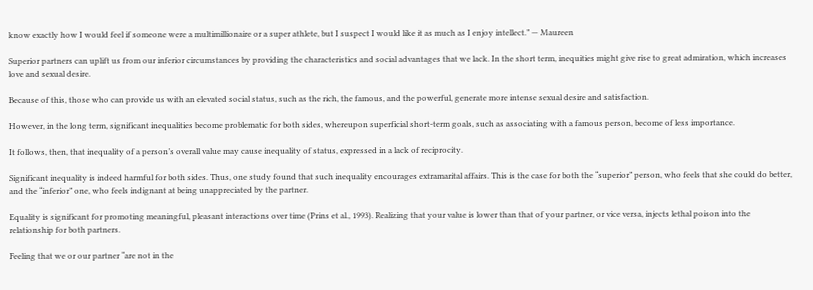know exactly how I would feel if someone were a multimillionaire or a super athlete, but I suspect I would like it as much as I enjoy intellect.” — Maureen

Superior partners can uplift us from our inferior circumstances by providing the characteristics and social advantages that we lack. In the short term, inequities might give rise to great admiration, which increases love and sexual desire.

Because of this, those who can provide us with an elevated social status, such as the rich, the famous, and the powerful, generate more intense sexual desire and satisfaction.

However, in the long term, significant inequalities become problematic for both sides, whereupon superficial short-term goals, such as associating with a famous person, become of less importance.

It follows, then, that inequality of a person’s overall value may cause inequality of status, expressed in a lack of reciprocity.

Significant inequality is indeed harmful for both sides. Thus, one study found that such inequality encourages extramarital affairs. This is the case for both the “superior” person, who feels that she could do better, and the “inferior” one, who feels indignant at being unappreciated by the partner.

Equality is significant for promoting meaningful, pleasant interactions over time (Prins et al., 1993). Realizing that your value is lower than that of your partner, or vice versa, injects lethal poison into the relationship for both partners.

Feeling that we or our partner “are not in the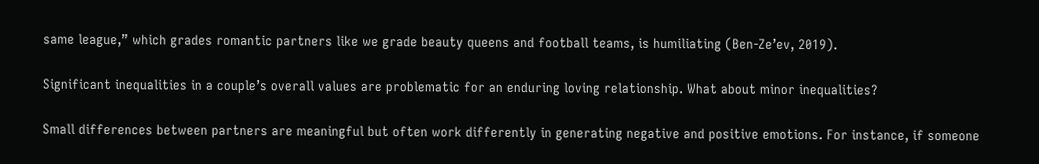same league,” which grades romantic partners like we grade beauty queens and football teams, is humiliating (Ben-Ze’ev, 2019).

Significant inequalities in a couple’s overall values are problematic for an enduring loving relationship. What about minor inequalities?

Small differences between partners are meaningful but often work differently in generating negative and positive emotions. For instance, if someone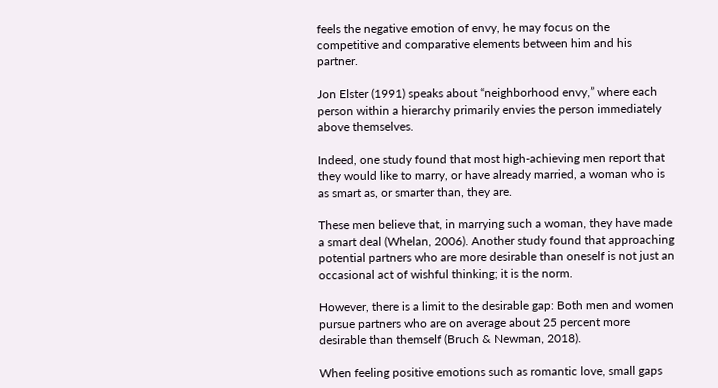feels the negative emotion of envy, he may focus on the competitive and comparative elements between him and his partner.

Jon Elster (1991) speaks about “neighborhood envy,” where each person within a hierarchy primarily envies the person immediately above themselves.

Indeed, one study found that most high-achieving men report that they would like to marry, or have already married, a woman who is as smart as, or smarter than, they are.

These men believe that, in marrying such a woman, they have made a smart deal (Whelan, 2006). Another study found that approaching potential partners who are more desirable than oneself is not just an occasional act of wishful thinking; it is the norm.

However, there is a limit to the desirable gap: Both men and women pursue partners who are on average about 25 percent more desirable than themself (Bruch & Newman, 2018).

When feeling positive emotions such as romantic love, small gaps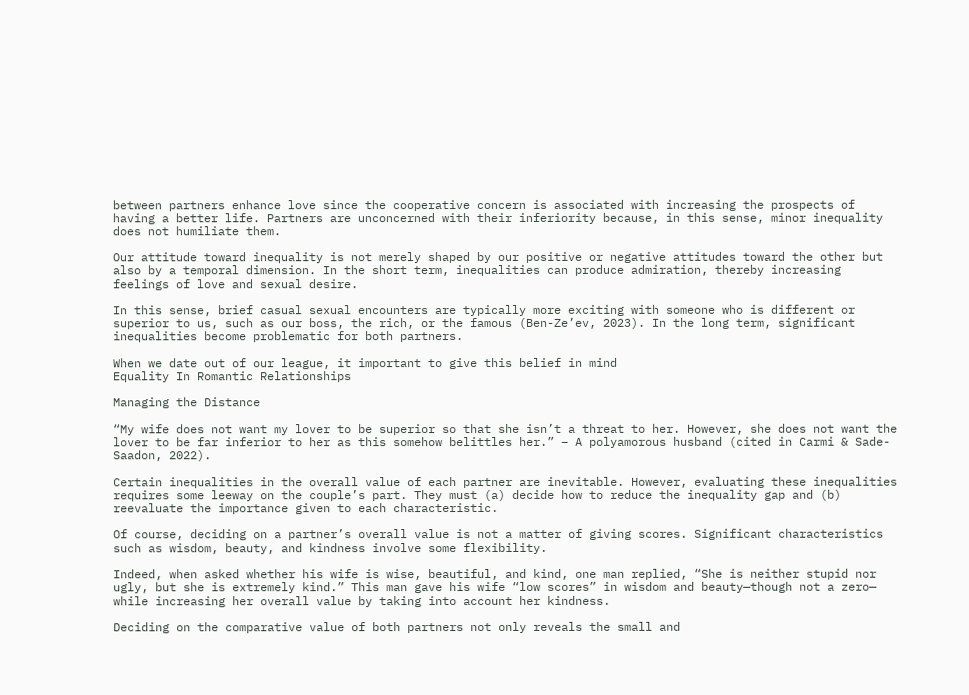between partners enhance love since the cooperative concern is associated with increasing the prospects of having a better life. Partners are unconcerned with their inferiority because, in this sense, minor inequality does not humiliate them.

Our attitude toward inequality is not merely shaped by our positive or negative attitudes toward the other but also by a temporal dimension. In the short term, inequalities can produce admiration, thereby increasing feelings of love and sexual desire.

In this sense, brief casual sexual encounters are typically more exciting with someone who is different or superior to us, such as our boss, the rich, or the famous (Ben-Ze’ev, 2023). In the long term, significant inequalities become problematic for both partners.

When we date out of our league, it important to give this belief in mind
Equality In Romantic Relationships

Managing the Distance

“My wife does not want my lover to be superior so that she isn’t a threat to her. However, she does not want the lover to be far inferior to her as this somehow belittles her.” – A polyamorous husband (cited in Carmi & Sade-Saadon, 2022).

Certain inequalities in the overall value of each partner are inevitable. However, evaluating these inequalities requires some leeway on the couple’s part. They must (a) decide how to reduce the inequality gap and (b) reevaluate the importance given to each characteristic.

Of course, deciding on a partner’s overall value is not a matter of giving scores. Significant characteristics such as wisdom, beauty, and kindness involve some flexibility.

Indeed, when asked whether his wife is wise, beautiful, and kind, one man replied, “She is neither stupid nor ugly, but she is extremely kind.” This man gave his wife “low scores” in wisdom and beauty—though not a zero— while increasing her overall value by taking into account her kindness.

Deciding on the comparative value of both partners not only reveals the small and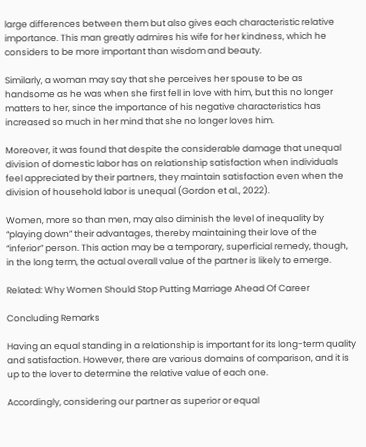large differences between them but also gives each characteristic relative importance. This man greatly admires his wife for her kindness, which he considers to be more important than wisdom and beauty.

Similarly, a woman may say that she perceives her spouse to be as handsome as he was when she first fell in love with him, but this no longer matters to her, since the importance of his negative characteristics has increased so much in her mind that she no longer loves him.

Moreover, it was found that despite the considerable damage that unequal division of domestic labor has on relationship satisfaction when individuals feel appreciated by their partners, they maintain satisfaction even when the division of household labor is unequal (Gordon et al., 2022).

Women, more so than men, may also diminish the level of inequality by “playing down” their advantages, thereby maintaining their love of the “inferior” person. This action may be a temporary, superficial remedy, though, in the long term, the actual overall value of the partner is likely to emerge.

Related: Why Women Should Stop Putting Marriage Ahead Of Career

Concluding Remarks

Having an equal standing in a relationship is important for its long-term quality and satisfaction. However, there are various domains of comparison, and it is up to the lover to determine the relative value of each one.

Accordingly, considering our partner as superior or equal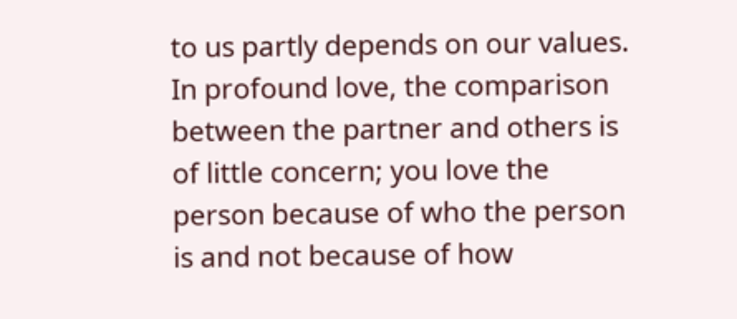to us partly depends on our values. In profound love, the comparison between the partner and others is of little concern; you love the person because of who the person is and not because of how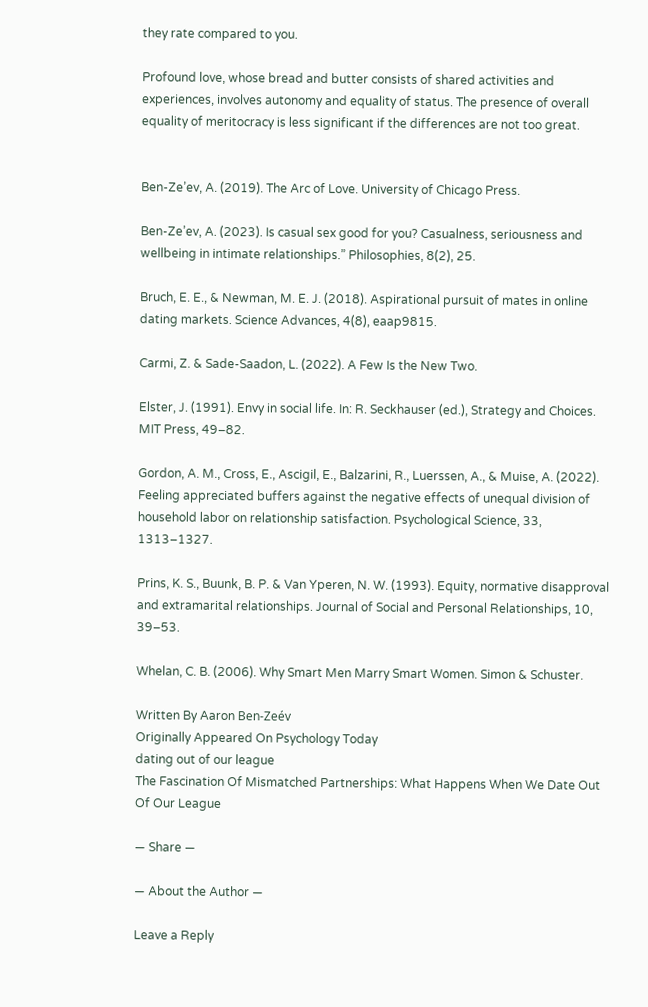they rate compared to you.

Profound love, whose bread and butter consists of shared activities and experiences, involves autonomy and equality of status. The presence of overall equality of meritocracy is less significant if the differences are not too great.


Ben-Ze’ev, A. (2019). The Arc of Love. University of Chicago Press.

Ben-Ze’ev, A. (2023). Is casual sex good for you? Casualness, seriousness and wellbeing in intimate relationships.” Philosophies, 8(2), 25.

Bruch, E. E., & Newman, M. E. J. (2018). Aspirational pursuit of mates in online dating markets. Science Advances, 4(8), eaap9815.

Carmi, Z. & Sade-Saadon, L. (2022). A Few Is the New Two.

Elster, J. (1991). Envy in social life. In: R. Seckhauser (ed.), Strategy and Choices. MIT Press, 49–82.

Gordon, A. M., Cross, E., Ascigil, E., Balzarini, R., Luerssen, A., & Muise, A. (2022). Feeling appreciated buffers against the negative effects of unequal division of household labor on relationship satisfaction. Psychological Science, 33, 1313–1327.

Prins, K. S., Buunk, B. P. & Van Yperen, N. W. (1993). Equity, normative disapproval and extramarital relationships. Journal of Social and Personal Relationships, 10, 39–53.

Whelan, C. B. (2006). Why Smart Men Marry Smart Women. Simon & Schuster.

Written By Aaron Ben-Zeév
Originally Appeared On Psychology Today
dating out of our league
The Fascination Of Mismatched Partnerships: What Happens When We Date Out Of Our League

— Share —

— About the Author —

Leave a Reply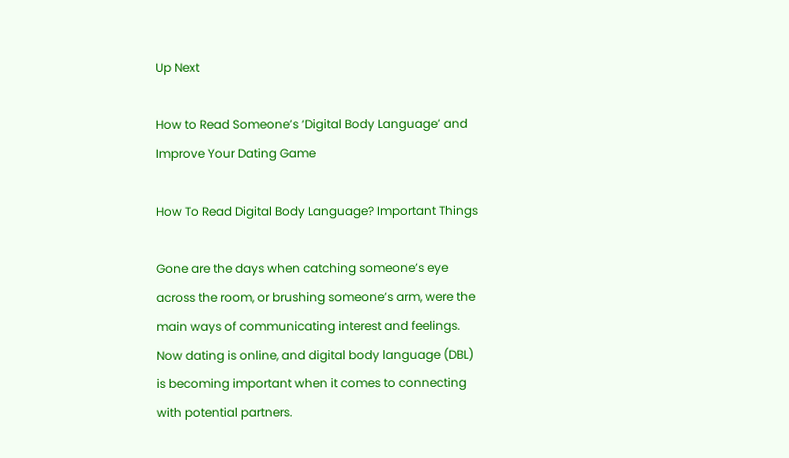Up Next

How to Read Someone’s ‘Digital Body Language’ and Improve Your Dating Game

How To Read Digital Body Language? Important Things

Gone are the days when catching someone’s eye across the room, or brushing someone’s arm, were the main ways of communicating interest and feelings. Now dating is online, and digital body language (DBL) is becoming important when it comes to connecting with potential partners.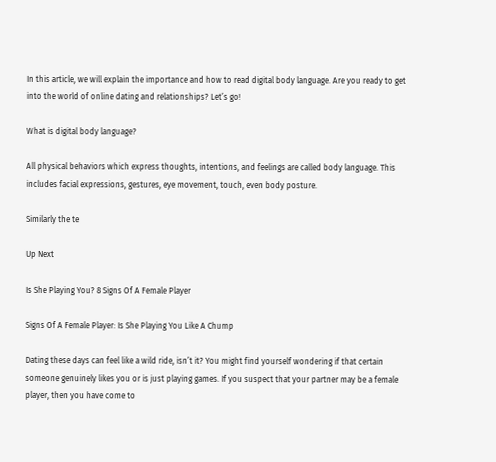In this article, we will explain the importance and how to read digital body language. Are you ready to get into the world of online dating and relationships? Let’s go!

What is digital body language?

All physical behaviors which express thoughts, intentions, and feelings are called body language. This includes facial expressions, gestures, eye movement, touch, even body posture.

Similarly the te

Up Next

Is She Playing You? 8 Signs Of A Female Player

Signs Of A Female Player: Is She Playing You Like A Chump

Dating these days can feel like a wild ride, isn’t it? You might find yourself wondering if that certain someone genuinely likes you or is just playing games. If you suspect that your partner may be a female player, then you have come to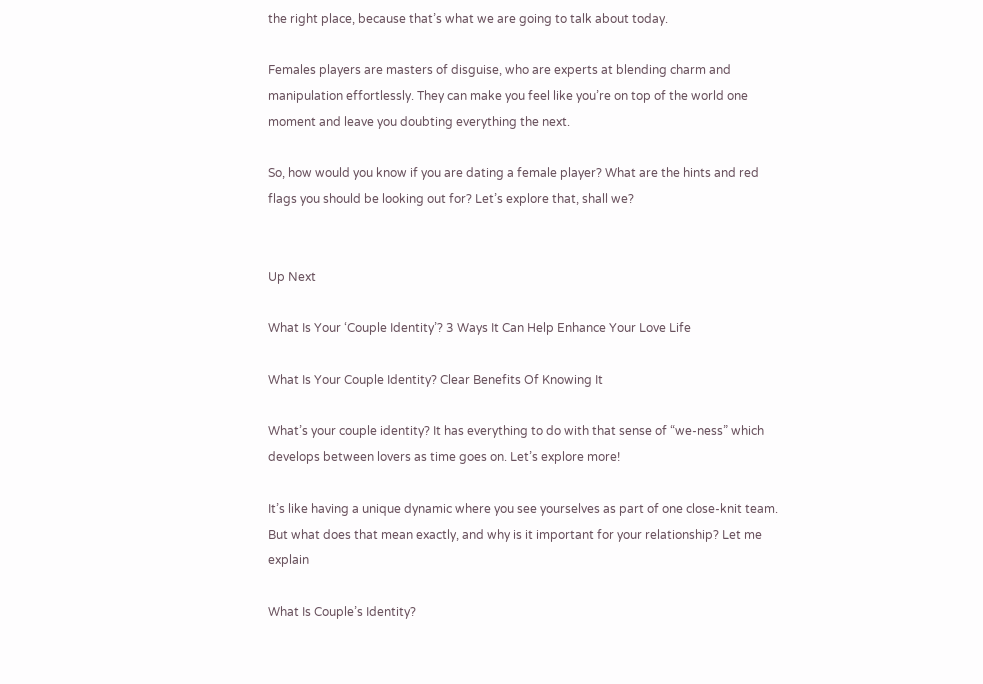the right place, because that’s what we are going to talk about today.

Females players are masters of disguise, who are experts at blending charm and manipulation effortlessly. They can make you feel like you’re on top of the world one moment and leave you doubting everything the next.

So, how would you know if you are dating a female player? What are the hints and red flags you should be looking out for? Let’s explore that, shall we?


Up Next

What Is Your ‘Couple Identity’? 3 Ways It Can Help Enhance Your Love Life

What Is Your Couple Identity? Clear Benefits Of Knowing It

What’s your couple identity? It has everything to do with that sense of “we-ness” which develops between lovers as time goes on. Let’s explore more!

It’s like having a unique dynamic where you see yourselves as part of one close-knit team. But what does that mean exactly, and why is it important for your relationship? Let me explain

What Is Couple’s Identity?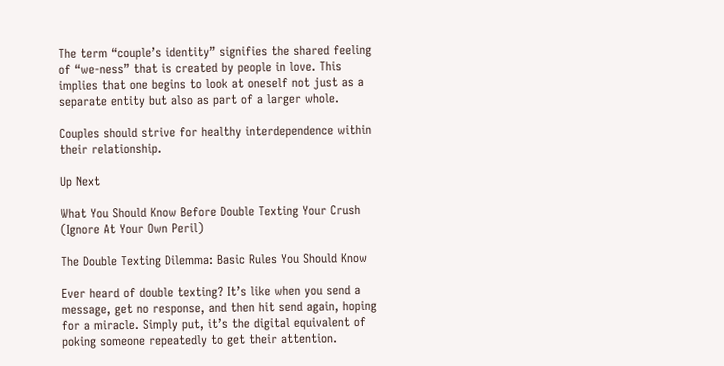The term “couple’s identity” signifies the shared feeling of “we-ness” that is created by people in love. This implies that one begins to look at oneself not just as a separate entity but also as part of a larger whole.

Couples should strive for healthy interdependence within their relationship.

Up Next

What You Should Know Before Double Texting Your Crush (Ignore At Your Own Peril)

The Double Texting Dilemma: Basic Rules You Should Know

Ever heard of double texting? It’s like when you send a message, get no response, and then hit send again, hoping for a miracle. Simply put, it’s the digital equivalent of poking someone repeatedly to get their attention.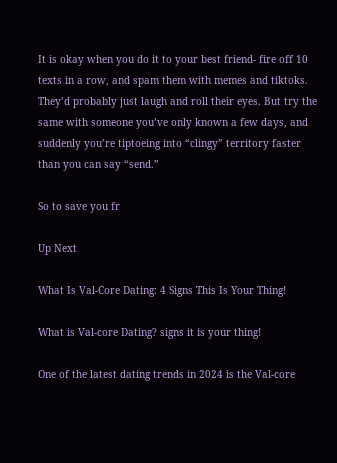It is okay when you do it to your best friend- fire off 10 texts in a row, and spam them with memes and tiktoks. They’d probably just laugh and roll their eyes. But try the same with someone you’ve only known a few days, and suddenly you’re tiptoeing into “clingy” territory faster than you can say “send.”

So to save you fr

Up Next

What Is Val-Core Dating: 4 Signs This Is Your Thing!

What is Val-core Dating? signs it is your thing!

One of the latest dating trends in 2024 is the Val-core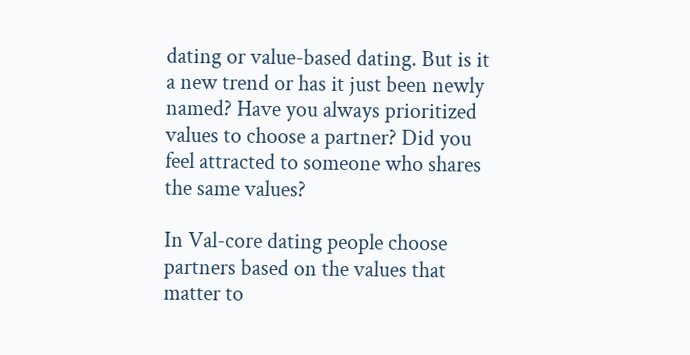dating or value-based dating. But is it a new trend or has it just been newly named? Have you always prioritized values to choose a partner? Did you feel attracted to someone who shares the same values?

In Val-core dating people choose partners based on the values that matter to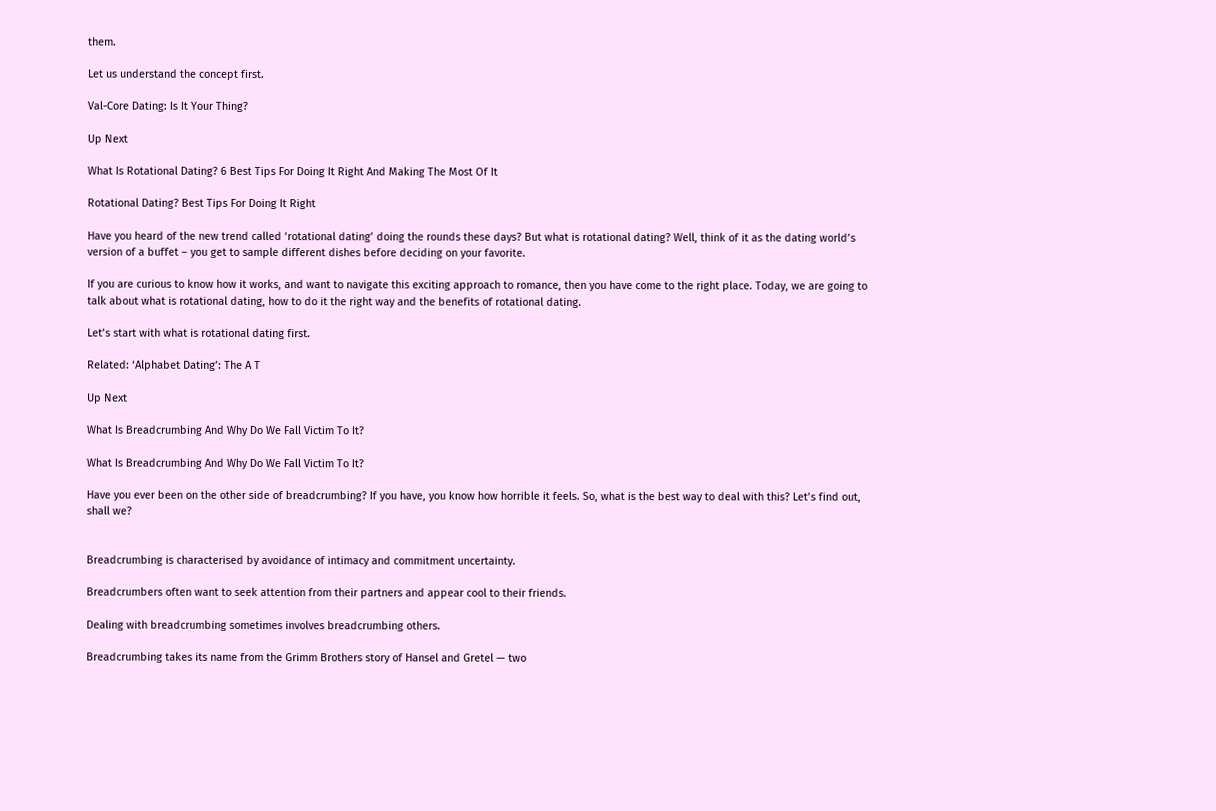them.

Let us understand the concept first.

Val-Core Dating: Is It Your Thing?

Up Next

What Is Rotational Dating? 6 Best Tips For Doing It Right And Making The Most Of It

Rotational Dating? Best Tips For Doing It Right

Have you heard of the new trend called ‘rotational dating’ doing the rounds these days? But what is rotational dating? Well, think of it as the dating world’s version of a buffet – you get to sample different dishes before deciding on your favorite.

If you are curious to know how it works, and want to navigate this exciting approach to romance, then you have come to the right place. Today, we are going to talk about what is rotational dating, how to do it the right way and the benefits of rotational dating.

Let’s start with what is rotational dating first.

Related: ‘Alphabet Dating’: The A T

Up Next

What Is Breadcrumbing And Why Do We Fall Victim To It?

What Is Breadcrumbing And Why Do We Fall Victim To It?

Have you ever been on the other side of breadcrumbing? If you have, you know how horrible it feels. So, what is the best way to deal with this? Let’s find out, shall we?


Breadcrumbing is characterised by avoidance of intimacy and commitment uncertainty.

Breadcrumbers often want to seek attention from their partners and appear cool to their friends.

Dealing with breadcrumbing sometimes involves breadcrumbing others.

Breadcrumbing takes its name from the Grimm Brothers story of Hansel and Gretel — two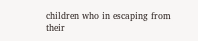children who in escaping from their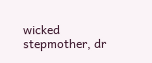wicked stepmother, dr